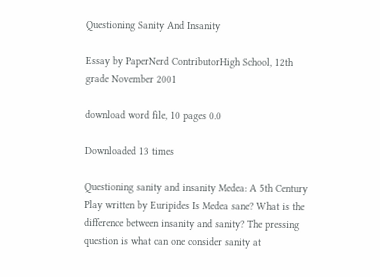Questioning Sanity And Insanity

Essay by PaperNerd ContributorHigh School, 12th grade November 2001

download word file, 10 pages 0.0

Downloaded 13 times

Questioning sanity and insanity Medea: A 5th Century Play written by Euripides Is Medea sane? What is the difference between insanity and sanity? The pressing question is what can one consider sanity at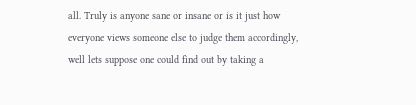all. Truly is anyone sane or insane or is it just how everyone views someone else to judge them accordingly, well lets suppose one could find out by taking a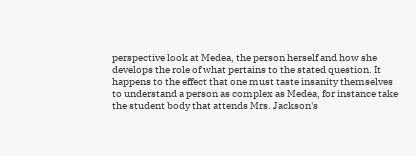perspective look at Medea, the person herself and how she develops the role of what pertains to the stated question. It happens to the effect that one must taste insanity themselves to understand a person as complex as Medea, for instance take the student body that attends Mrs. Jackson's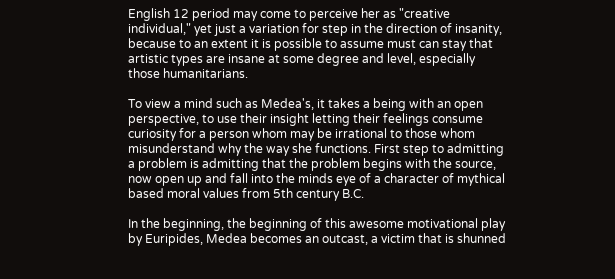English 12 period may come to perceive her as "creative individual," yet just a variation for step in the direction of insanity, because to an extent it is possible to assume must can stay that artistic types are insane at some degree and level, especially those humanitarians.

To view a mind such as Medea's, it takes a being with an open perspective, to use their insight letting their feelings consume curiosity for a person whom may be irrational to those whom misunderstand why the way she functions. First step to admitting a problem is admitting that the problem begins with the source, now open up and fall into the minds eye of a character of mythical based moral values from 5th century B.C.

In the beginning, the beginning of this awesome motivational play by Euripides, Medea becomes an outcast, a victim that is shunned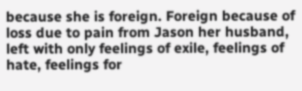because she is foreign. Foreign because of loss due to pain from Jason her husband, left with only feelings of exile, feelings of hate, feelings for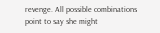revenge. All possible combinations point to say she might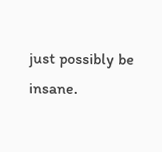just possibly be insane.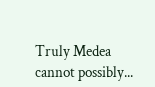Truly Medea cannot possibly...